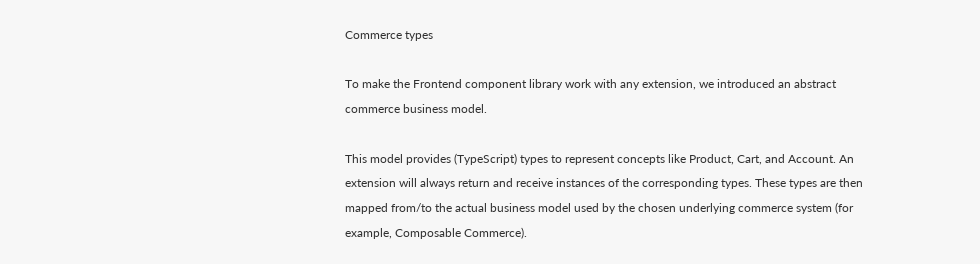Commerce types

To make the Frontend component library work with any extension, we introduced an abstract commerce business model.

This model provides (TypeScript) types to represent concepts like Product, Cart, and Account. An extension will always return and receive instances of the corresponding types. These types are then mapped from/to the actual business model used by the chosen underlying commerce system (for example, Composable Commerce).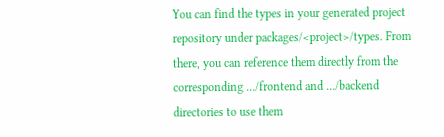You can find the types in your generated project repository under packages/<project>/types. From there, you can reference them directly from the corresponding …/frontend and …/backend directories to use them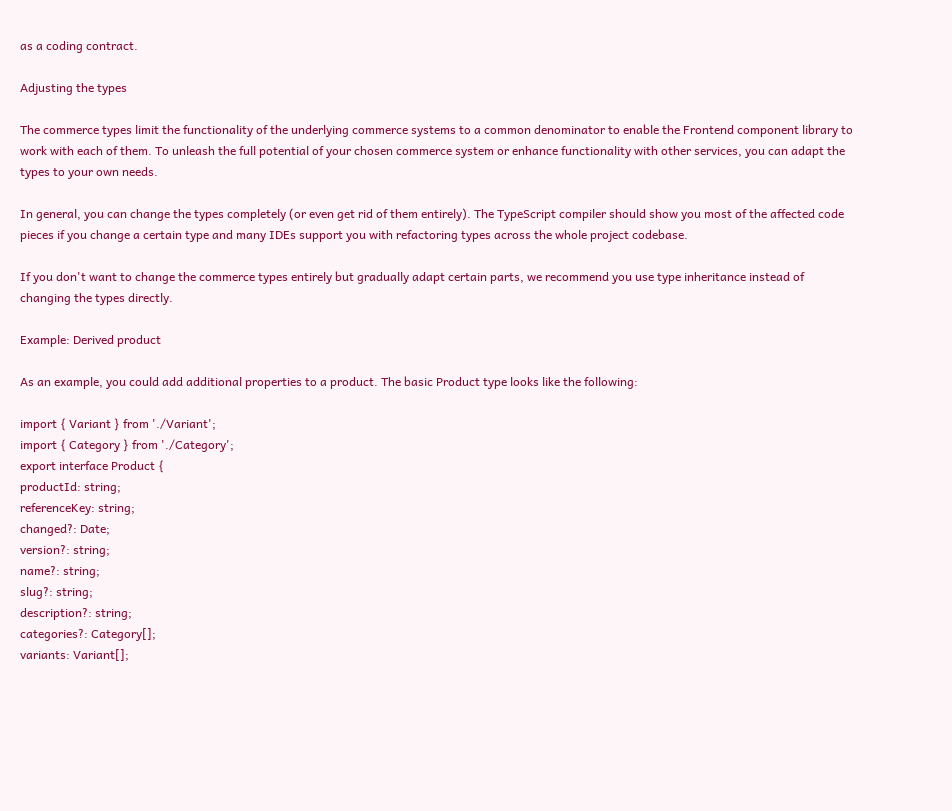as a coding contract.

Adjusting the types

The commerce types limit the functionality of the underlying commerce systems to a common denominator to enable the Frontend component library to work with each of them. To unleash the full potential of your chosen commerce system or enhance functionality with other services, you can adapt the types to your own needs.

In general, you can change the types completely (or even get rid of them entirely). The TypeScript compiler should show you most of the affected code pieces if you change a certain type and many IDEs support you with refactoring types across the whole project codebase.

If you don't want to change the commerce types entirely but gradually adapt certain parts, we recommend you use type inheritance instead of changing the types directly.

Example: Derived product

As an example, you could add additional properties to a product. The basic Product type looks like the following:

import { Variant } from './Variant';
import { Category } from './Category';
export interface Product {
productId: string;
referenceKey: string;
changed?: Date;
version?: string;
name?: string;
slug?: string;
description?: string;
categories?: Category[];
variants: Variant[];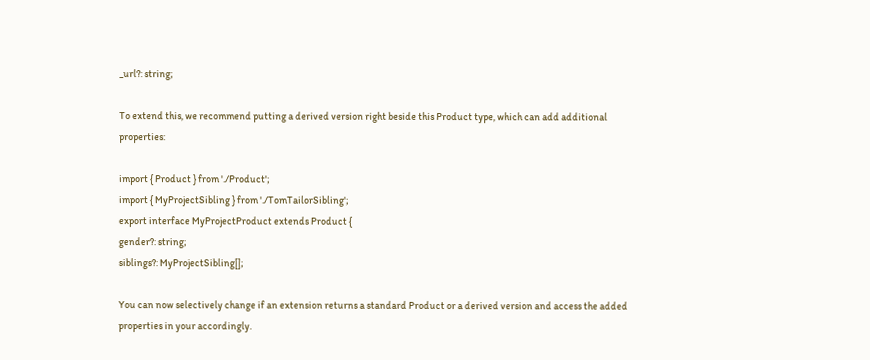_url?: string;

To extend this, we recommend putting a derived version right beside this Product type, which can add additional properties:

import { Product } from './Product';
import { MyProjectSibling } from './TomTailorSibling';
export interface MyProjectProduct extends Product {
gender?: string;
siblings?: MyProjectSibling[];

You can now selectively change if an extension returns a standard Product or a derived version and access the added properties in your accordingly.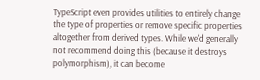TypeScript even provides utilities to entirely change the type of properties or remove specific properties altogether from derived types. While we'd generally not recommend doing this (because it destroys polymorphism), it can become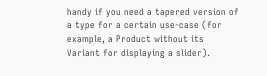handy if you need a tapered version of a type for a certain use-case (for example, a Product without its Variant for displaying a slider).